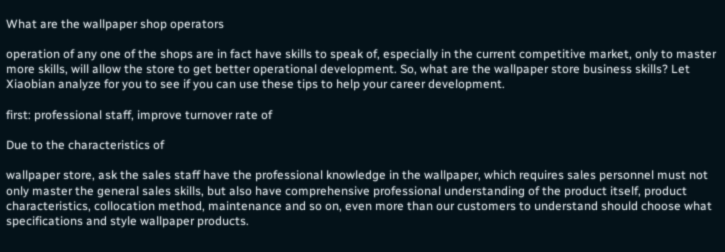What are the wallpaper shop operators

operation of any one of the shops are in fact have skills to speak of, especially in the current competitive market, only to master more skills, will allow the store to get better operational development. So, what are the wallpaper store business skills? Let Xiaobian analyze for you to see if you can use these tips to help your career development.

first: professional staff, improve turnover rate of

Due to the characteristics of

wallpaper store, ask the sales staff have the professional knowledge in the wallpaper, which requires sales personnel must not only master the general sales skills, but also have comprehensive professional understanding of the product itself, product characteristics, collocation method, maintenance and so on, even more than our customers to understand should choose what specifications and style wallpaper products.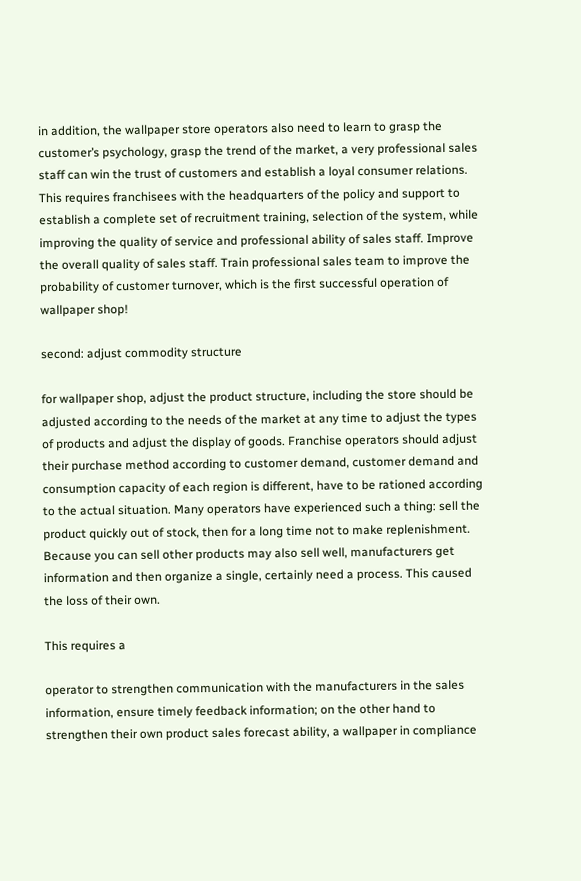in addition, the wallpaper store operators also need to learn to grasp the customer’s psychology, grasp the trend of the market, a very professional sales staff can win the trust of customers and establish a loyal consumer relations. This requires franchisees with the headquarters of the policy and support to establish a complete set of recruitment training, selection of the system, while improving the quality of service and professional ability of sales staff. Improve the overall quality of sales staff. Train professional sales team to improve the probability of customer turnover, which is the first successful operation of wallpaper shop!

second: adjust commodity structure

for wallpaper shop, adjust the product structure, including the store should be adjusted according to the needs of the market at any time to adjust the types of products and adjust the display of goods. Franchise operators should adjust their purchase method according to customer demand, customer demand and consumption capacity of each region is different, have to be rationed according to the actual situation. Many operators have experienced such a thing: sell the product quickly out of stock, then for a long time not to make replenishment. Because you can sell other products may also sell well, manufacturers get information and then organize a single, certainly need a process. This caused the loss of their own.

This requires a

operator to strengthen communication with the manufacturers in the sales information, ensure timely feedback information; on the other hand to strengthen their own product sales forecast ability, a wallpaper in compliance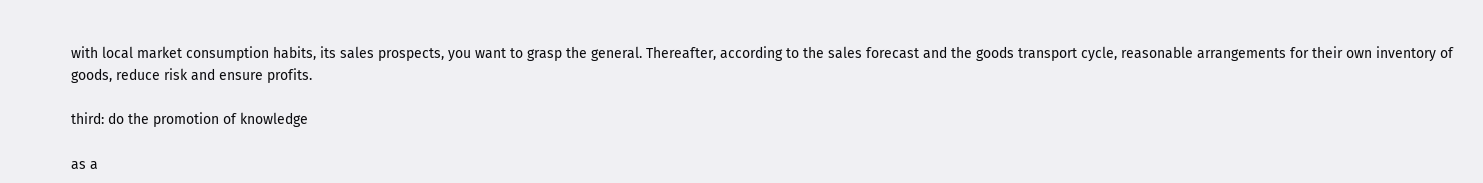with local market consumption habits, its sales prospects, you want to grasp the general. Thereafter, according to the sales forecast and the goods transport cycle, reasonable arrangements for their own inventory of goods, reduce risk and ensure profits.

third: do the promotion of knowledge

as a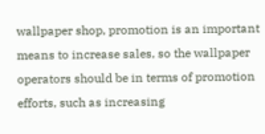wallpaper shop, promotion is an important means to increase sales, so the wallpaper operators should be in terms of promotion efforts, such as increasing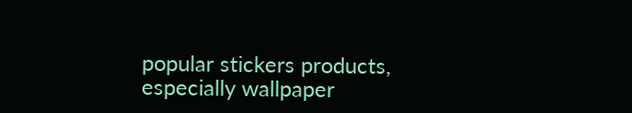popular stickers products, especially wallpaper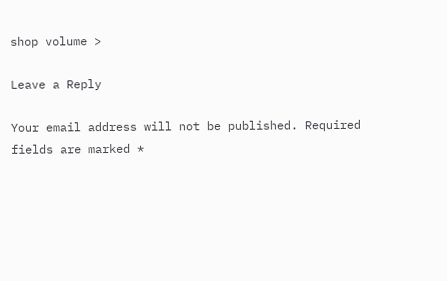shop volume >

Leave a Reply

Your email address will not be published. Required fields are marked *